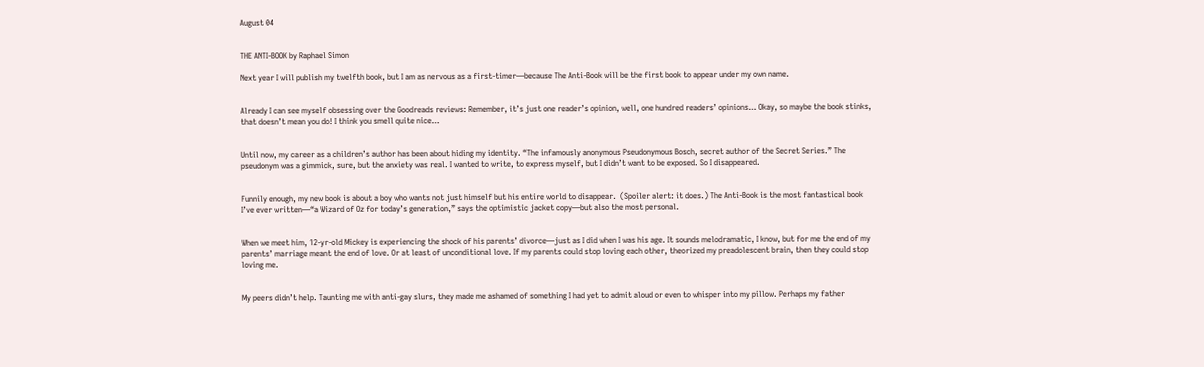August 04


THE ANTI-BOOK by Raphael Simon

Next year I will publish my twelfth book, but I am as nervous as a first-timer—because The Anti-Book will be the first book to appear under my own name.


Already I can see myself obsessing over the Goodreads reviews: Remember, it’s just one reader’s opinion, well, one hundred readers’ opinions… Okay, so maybe the book stinks, that doesn’t mean you do! I think you smell quite nice…


Until now, my career as a children’s author has been about hiding my identity. “The infamously anonymous Pseudonymous Bosch, secret author of the Secret Series.” The pseudonym was a gimmick, sure, but the anxiety was real. I wanted to write, to express myself, but I didn’t want to be exposed. So I disappeared.


Funnily enough, my new book is about a boy who wants not just himself but his entire world to disappear.  (Spoiler alert: it does.) The Anti-Book is the most fantastical book I’ve ever written—“a Wizard of Oz for today’s generation,” says the optimistic jacket copy—but also the most personal.


When we meet him, 12-yr-old Mickey is experiencing the shock of his parents’ divorce—just as I did when I was his age. It sounds melodramatic, I know, but for me the end of my parents’ marriage meant the end of love. Or at least of unconditional love. If my parents could stop loving each other, theorized my preadolescent brain, then they could stop loving me.


My peers didn’t help. Taunting me with anti-gay slurs, they made me ashamed of something I had yet to admit aloud or even to whisper into my pillow. Perhaps my father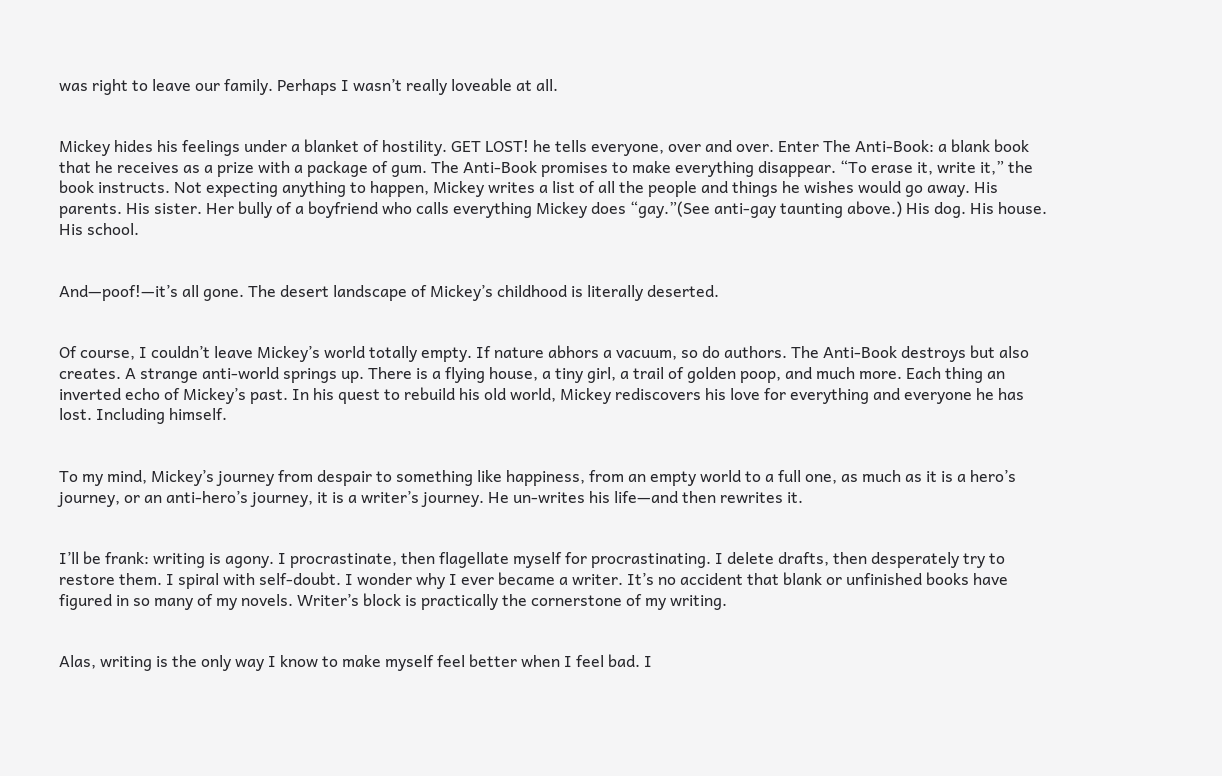was right to leave our family. Perhaps I wasn’t really loveable at all.


Mickey hides his feelings under a blanket of hostility. GET LOST! he tells everyone, over and over. Enter The Anti-Book: a blank book that he receives as a prize with a package of gum. The Anti-Book promises to make everything disappear. “To erase it, write it,” the book instructs. Not expecting anything to happen, Mickey writes a list of all the people and things he wishes would go away. His parents. His sister. Her bully of a boyfriend who calls everything Mickey does “gay.”(See anti-gay taunting above.) His dog. His house. His school.


And—poof!—it’s all gone. The desert landscape of Mickey’s childhood is literally deserted.


Of course, I couldn’t leave Mickey’s world totally empty. If nature abhors a vacuum, so do authors. The Anti-Book destroys but also creates. A strange anti-world springs up. There is a flying house, a tiny girl, a trail of golden poop, and much more. Each thing an inverted echo of Mickey’s past. In his quest to rebuild his old world, Mickey rediscovers his love for everything and everyone he has lost. Including himself.


To my mind, Mickey’s journey from despair to something like happiness, from an empty world to a full one, as much as it is a hero’s journey, or an anti-hero’s journey, it is a writer’s journey. He un-writes his life—and then rewrites it.


I’ll be frank: writing is agony. I procrastinate, then flagellate myself for procrastinating. I delete drafts, then desperately try to restore them. I spiral with self-doubt. I wonder why I ever became a writer. It’s no accident that blank or unfinished books have figured in so many of my novels. Writer’s block is practically the cornerstone of my writing.


Alas, writing is the only way I know to make myself feel better when I feel bad. I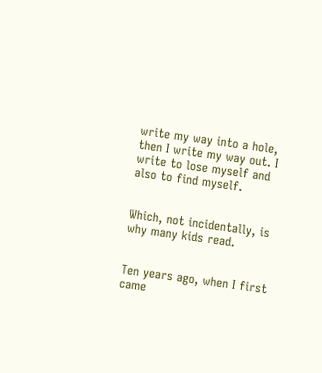write my way into a hole, then I write my way out. I write to lose myself and also to find myself.


Which, not incidentally, is why many kids read.


Ten years ago, when I first came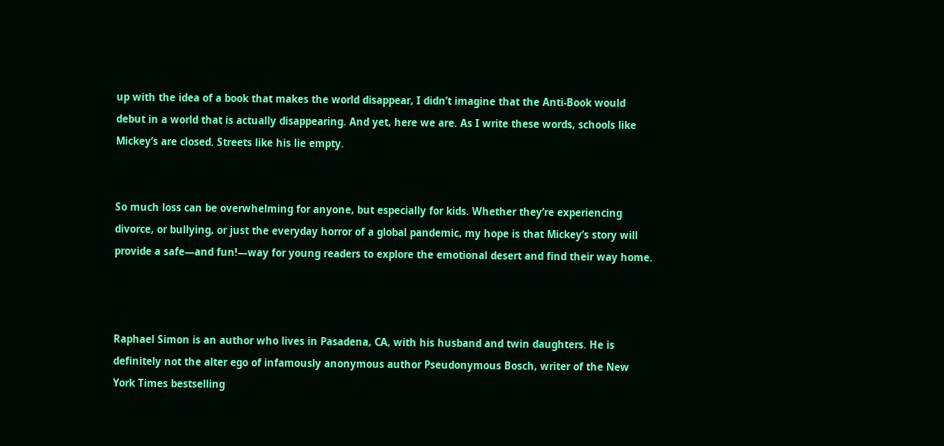up with the idea of a book that makes the world disappear, I didn’t imagine that the Anti-Book would debut in a world that is actually disappearing. And yet, here we are. As I write these words, schools like Mickey’s are closed. Streets like his lie empty.


So much loss can be overwhelming for anyone, but especially for kids. Whether they’re experiencing divorce, or bullying, or just the everyday horror of a global pandemic, my hope is that Mickey’s story will provide a safe—and fun!—way for young readers to explore the emotional desert and find their way home.



Raphael Simon is an author who lives in Pasadena, CA, with his husband and twin daughters. He is definitely not the alter ego of infamously anonymous author Pseudonymous Bosch, writer of the New York Times bestselling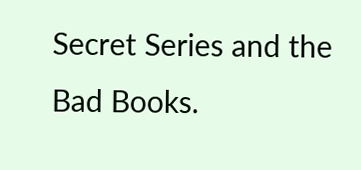Secret Series and the Bad Books.